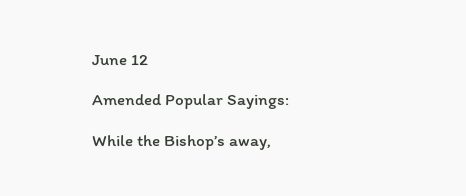June 12

Amended Popular Sayings:

While the Bishop’s away,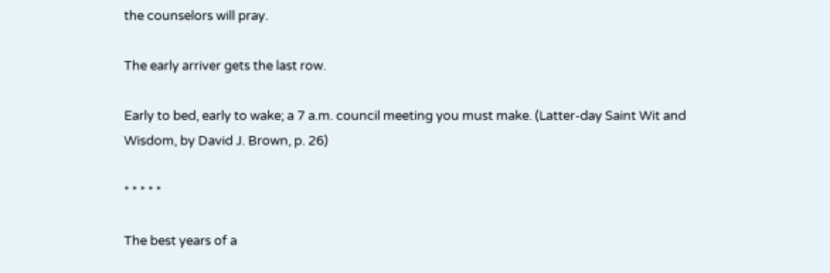the counselors will pray.

The early arriver gets the last row.

Early to bed, early to wake; a 7 a.m. council meeting you must make. (Latter-day Saint Wit and Wisdom, by David J. Brown, p. 26)

* * * * *

The best years of a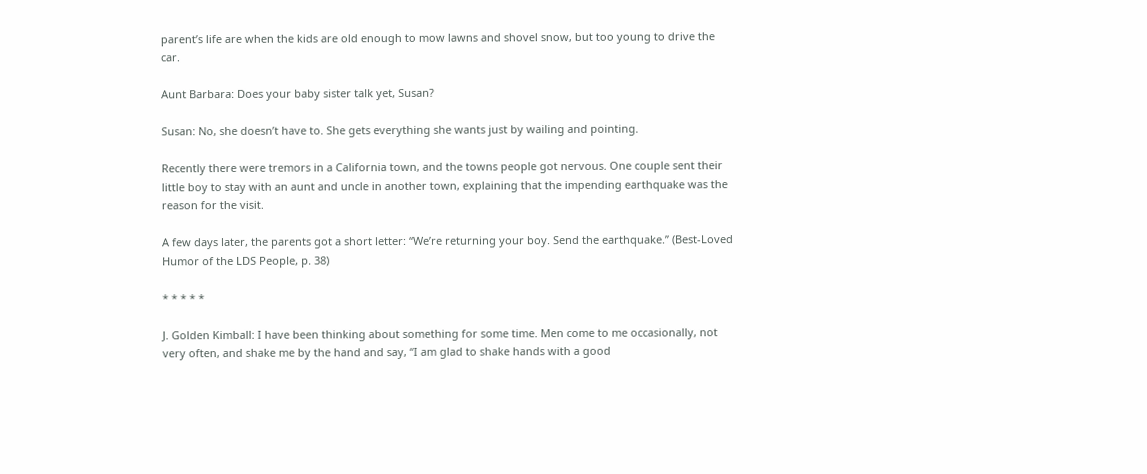parent’s life are when the kids are old enough to mow lawns and shovel snow, but too young to drive the car.

Aunt Barbara: Does your baby sister talk yet, Susan?

Susan: No, she doesn’t have to. She gets everything she wants just by wailing and pointing.

Recently there were tremors in a California town, and the towns people got nervous. One couple sent their little boy to stay with an aunt and uncle in another town, explaining that the impending earthquake was the reason for the visit.

A few days later, the parents got a short letter: “We’re returning your boy. Send the earthquake.” (Best-Loved Humor of the LDS People, p. 38)

* * * * *

J. Golden Kimball: I have been thinking about something for some time. Men come to me occasionally, not very often, and shake me by the hand and say, “I am glad to shake hands with a good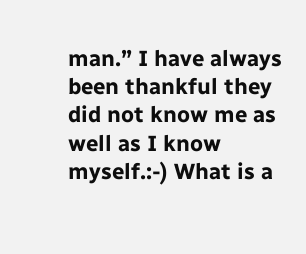man.” I have always been thankful they did not know me as well as I know myself.:-) What is a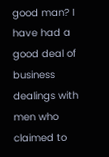good man? I have had a good deal of business dealings with men who claimed to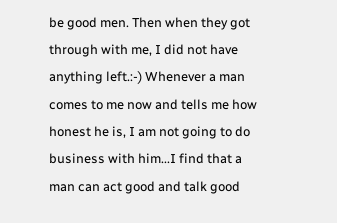be good men. Then when they got through with me, I did not have anything left.:-) Whenever a man comes to me now and tells me how honest he is, I am not going to do business with him...I find that a man can act good and talk good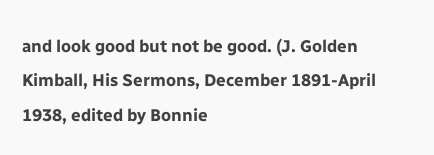and look good but not be good. (J. Golden Kimball, His Sermons, December 1891-April 1938, edited by Bonnie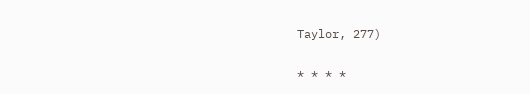Taylor, 277)

* * * *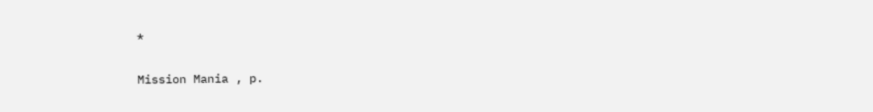*

Mission Mania , p.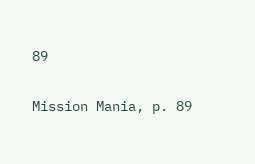89

Mission Mania, p. 89